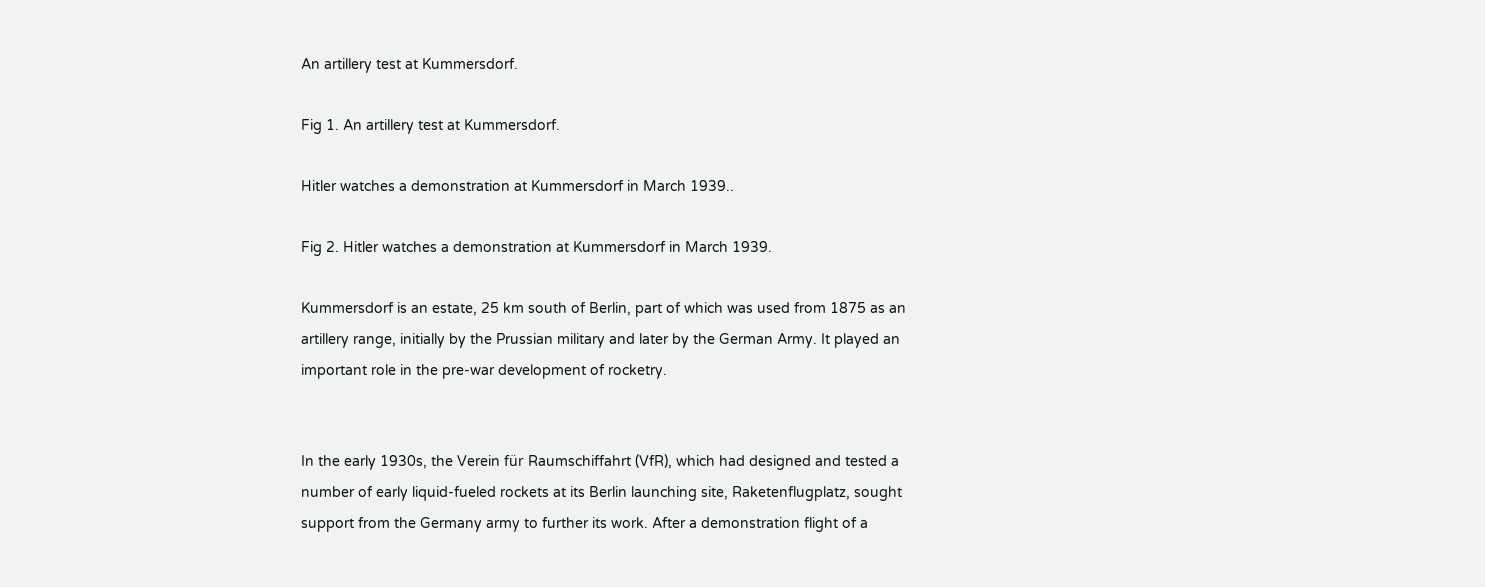An artillery test at Kummersdorf.

Fig 1. An artillery test at Kummersdorf.

Hitler watches a demonstration at Kummersdorf in March 1939..

Fig 2. Hitler watches a demonstration at Kummersdorf in March 1939.

Kummersdorf is an estate, 25 km south of Berlin, part of which was used from 1875 as an artillery range, initially by the Prussian military and later by the German Army. It played an important role in the pre-war development of rocketry.


In the early 1930s, the Verein für Raumschiffahrt (VfR), which had designed and tested a number of early liquid-fueled rockets at its Berlin launching site, Raketenflugplatz, sought support from the Germany army to further its work. After a demonstration flight of a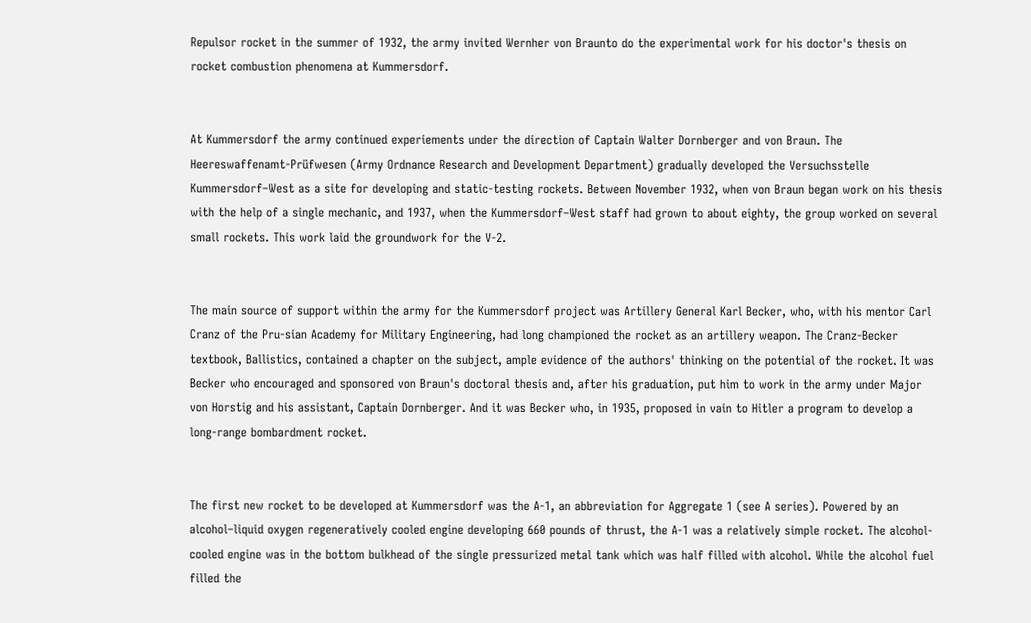Repulsor rocket in the summer of 1932, the army invited Wernher von Braunto do the experimental work for his doctor's thesis on rocket combustion phenomena at Kummersdorf.


At Kummersdorf the army continued experiements under the direction of Captain Walter Dornberger and von Braun. The Heereswaffenamt-Prüfwesen (Army Ordnance Research and Development Department) gradually developed the Versuchsstelle Kummersdorf–West as a site for developing and static-testing rockets. Between November 1932, when von Braun began work on his thesis with the help of a single mechanic, and 1937, when the Kummersdorf–West staff had grown to about eighty, the group worked on several small rockets. This work laid the groundwork for the V-2.


The main source of support within the army for the Kummersdorf project was Artillery General Karl Becker, who, with his mentor Carl Cranz of the Pru-sian Academy for Military Engineering, had long championed the rocket as an artillery weapon. The Cranz-Becker textbook, Ballistics, contained a chapter on the subject, ample evidence of the authors' thinking on the potential of the rocket. It was Becker who encouraged and sponsored von Braun's doctoral thesis and, after his graduation, put him to work in the army under Major von Horstig and his assistant, Captain Dornberger. And it was Becker who, in 1935, proposed in vain to Hitler a program to develop a long-range bombardment rocket.


The first new rocket to be developed at Kummersdorf was the A-1, an abbreviation for Aggregate 1 (see A series). Powered by an alcohol–liquid oxygen regeneratively cooled engine developing 660 pounds of thrust, the A-1 was a relatively simple rocket. The alcohol-cooled engine was in the bottom bulkhead of the single pressurized metal tank which was half filled with alcohol. While the alcohol fuel filled the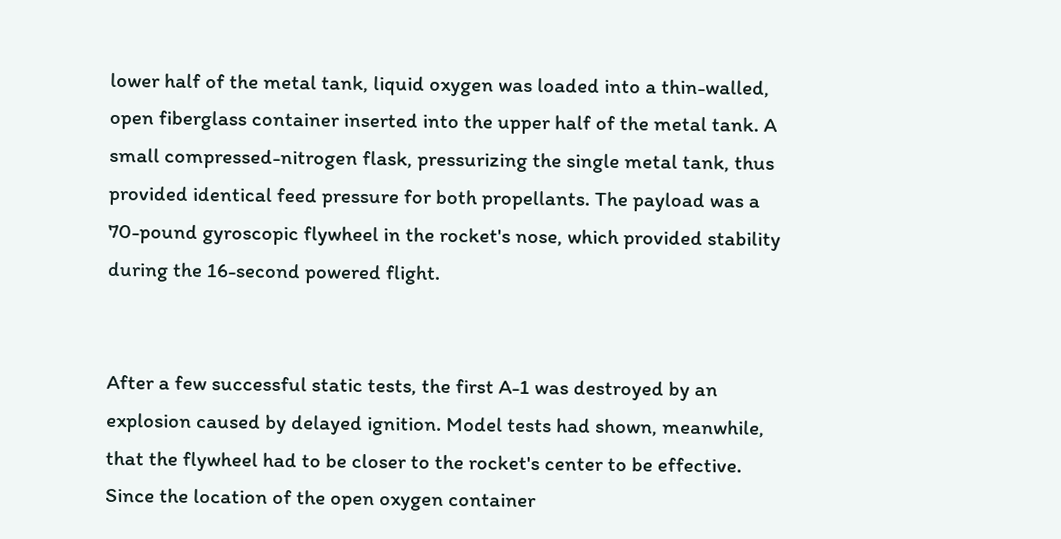lower half of the metal tank, liquid oxygen was loaded into a thin-walled, open fiberglass container inserted into the upper half of the metal tank. A small compressed-nitrogen flask, pressurizing the single metal tank, thus provided identical feed pressure for both propellants. The payload was a 70-pound gyroscopic flywheel in the rocket's nose, which provided stability during the 16-second powered flight.


After a few successful static tests, the first A-1 was destroyed by an explosion caused by delayed ignition. Model tests had shown, meanwhile, that the flywheel had to be closer to the rocket's center to be effective. Since the location of the open oxygen container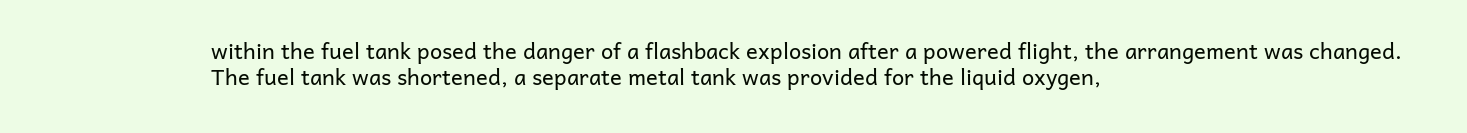within the fuel tank posed the danger of a flashback explosion after a powered flight, the arrangement was changed. The fuel tank was shortened, a separate metal tank was provided for the liquid oxygen,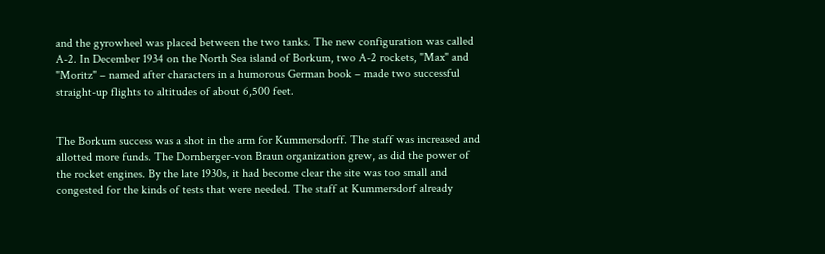and the gyrowheel was placed between the two tanks. The new configuration was called A-2. In December 1934 on the North Sea island of Borkum, two A-2 rockets, "Max" and "Moritz" – named after characters in a humorous German book – made two successful straight-up flights to altitudes of about 6,500 feet.


The Borkum success was a shot in the arm for Kummersdorff. The staff was increased and allotted more funds. The Dornberger-von Braun organization grew, as did the power of the rocket engines. By the late 1930s, it had become clear the site was too small and congested for the kinds of tests that were needed. The staff at Kummersdorf already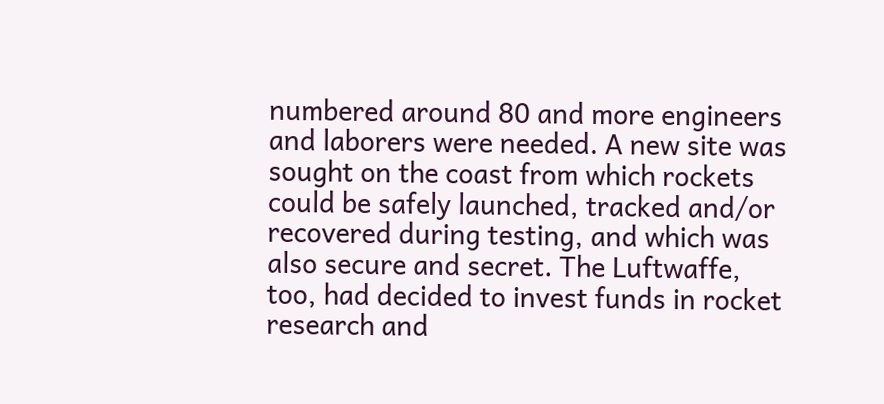numbered around 80 and more engineers and laborers were needed. A new site was sought on the coast from which rockets could be safely launched, tracked and/or recovered during testing, and which was also secure and secret. The Luftwaffe, too, had decided to invest funds in rocket research and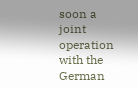soon a joint operation with the German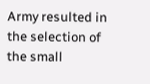Army resulted in the selection of the small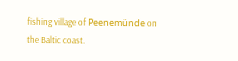fishing village of Peenemünde on the Baltic coast.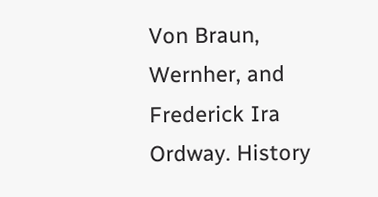Von Braun, Wernher, and Frederick Ira Ordway. History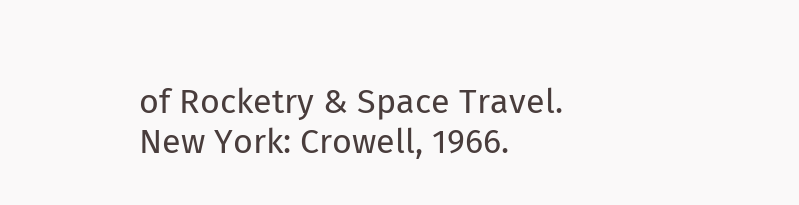of Rocketry & Space Travel. New York: Crowell, 1966.